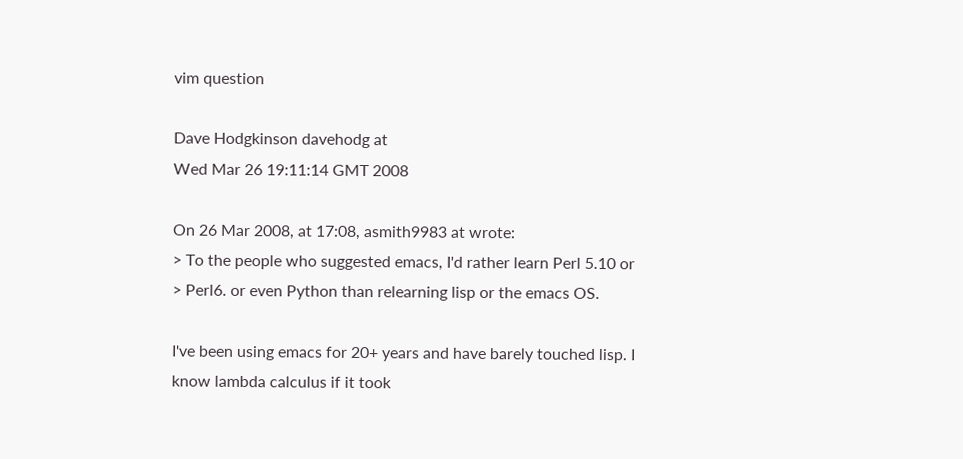vim question

Dave Hodgkinson davehodg at
Wed Mar 26 19:11:14 GMT 2008

On 26 Mar 2008, at 17:08, asmith9983 at wrote:
> To the people who suggested emacs, I'd rather learn Perl 5.10 or
> Perl6. or even Python than relearning lisp or the emacs OS.

I've been using emacs for 20+ years and have barely touched lisp. I
know lambda calculus if it took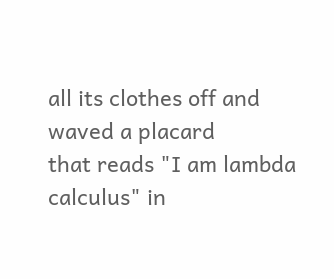all its clothes off and waved a placard
that reads "I am lambda calculus" in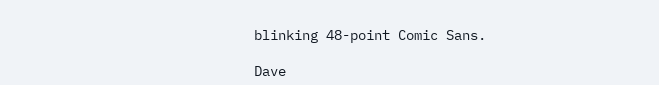blinking 48-point Comic Sans.

Dave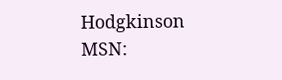Hodgkinson                                MSN: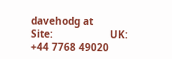davehodg at
Site:                   UK: +44 7768 49020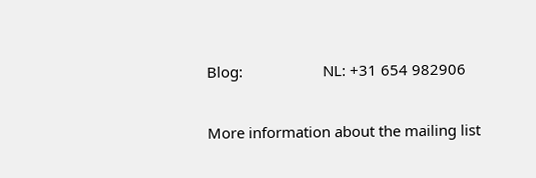Blog:                    NL: +31 654 982906

More information about the mailing list